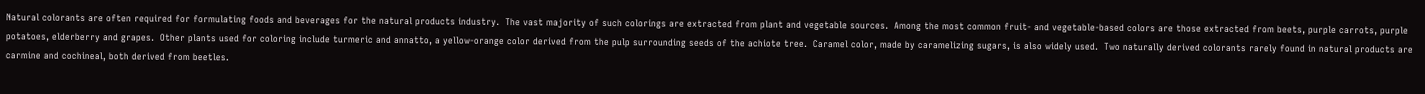Natural colorants are often required for formulating foods and beverages for the natural products industry.  The vast majority of such colorings are extracted from plant and vegetable sources.  Among the most common fruit- and vegetable-based colors are those extracted from beets, purple carrots, purple potatoes, elderberry and grapes.  Other plants used for coloring include turmeric and annatto, a yellow-orange color derived from the pulp surrounding seeds of the achiote tree.  Caramel color, made by caramelizing sugars, is also widely used.  Two naturally derived colorants rarely found in natural products are carmine and cochineal, both derived from beetles.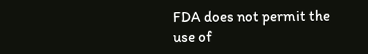FDA does not permit the use of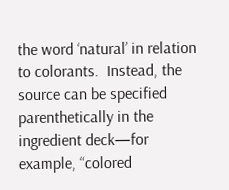the word ‘natural’ in relation to colorants.  Instead, the source can be specified parenthetically in the ingredient deck—for example, “colored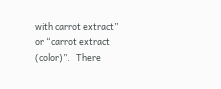with carrot extract” or “carrot extract (color)”.   There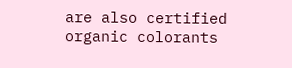are also certified organic colorants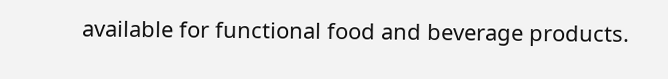available for functional food and beverage products.